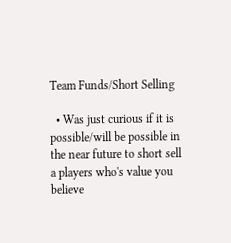Team Funds/Short Selling

  • Was just curious if it is possible/will be possible in the near future to short sell a players who's value you believe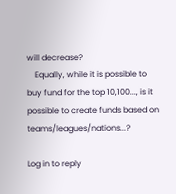will decrease?
    Equally, while it is possible to buy fund for the top 10,100..., is it possible to create funds based on teams/leagues/nations...?

Log in to reply